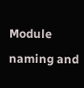Module naming and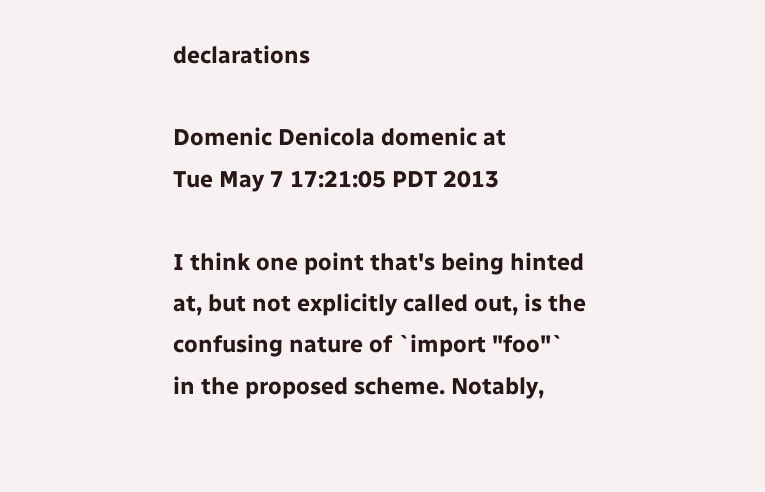declarations

Domenic Denicola domenic at
Tue May 7 17:21:05 PDT 2013

I think one point that's being hinted at, but not explicitly called out, is the confusing nature of `import "foo"` in the proposed scheme. Notably,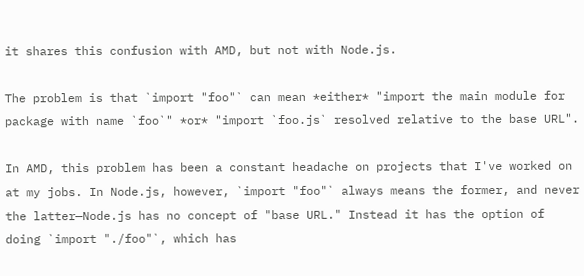it shares this confusion with AMD, but not with Node.js.

The problem is that `import "foo"` can mean *either* "import the main module for package with name `foo`" *or* "import `foo.js` resolved relative to the base URL".

In AMD, this problem has been a constant headache on projects that I've worked on at my jobs. In Node.js, however, `import "foo"` always means the former, and never the latter—Node.js has no concept of "base URL." Instead it has the option of doing `import "./foo"`, which has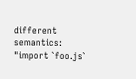different semantics: "import `foo.js`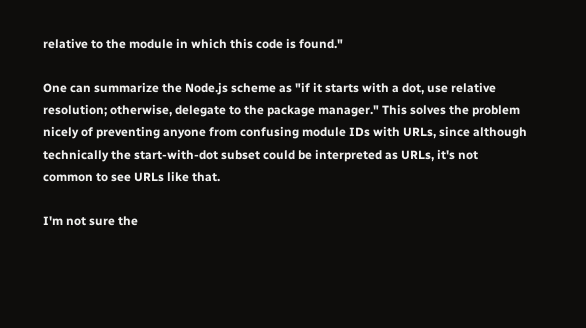relative to the module in which this code is found."

One can summarize the Node.js scheme as "if it starts with a dot, use relative resolution; otherwise, delegate to the package manager." This solves the problem nicely of preventing anyone from confusing module IDs with URLs, since although technically the start-with-dot subset could be interpreted as URLs, it's not common to see URLs like that.

I'm not sure the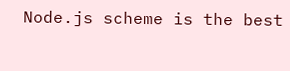Node.js scheme is the best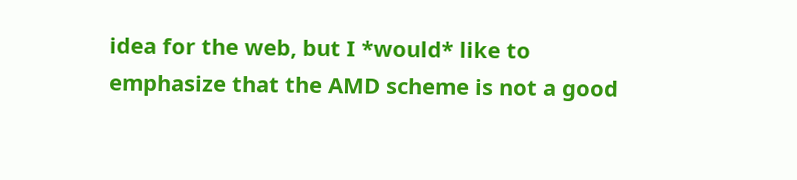idea for the web, but I *would* like to emphasize that the AMD scheme is not a good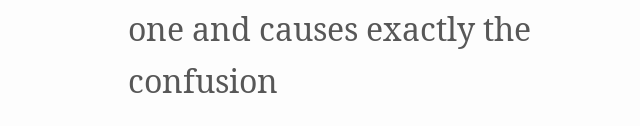one and causes exactly the confusion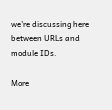we're discussing here between URLs and module IDs.

More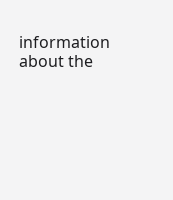information about the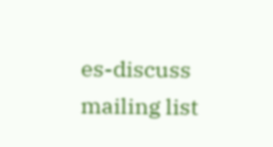es-discuss mailing list